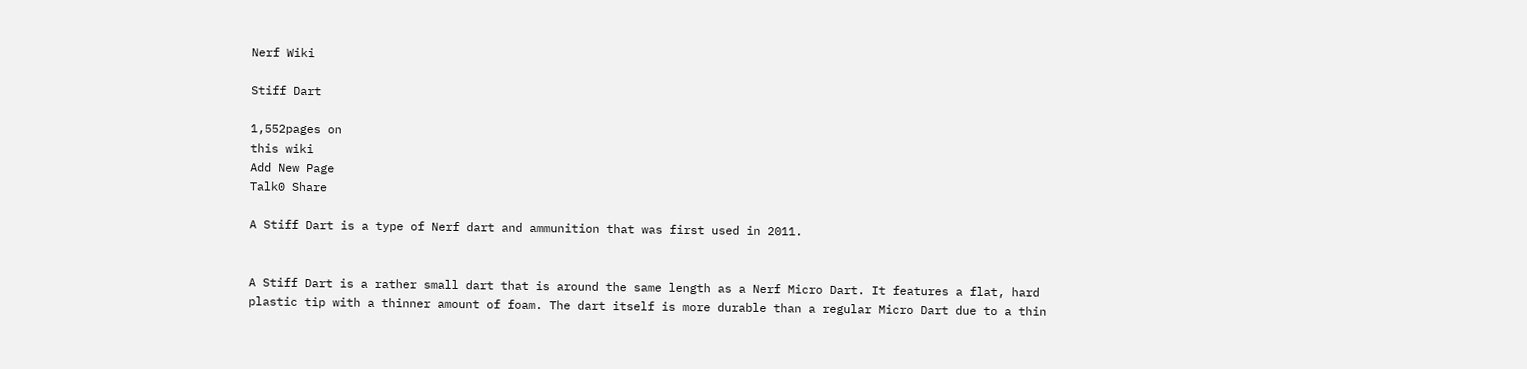Nerf Wiki

Stiff Dart

1,552pages on
this wiki
Add New Page
Talk0 Share

A Stiff Dart is a type of Nerf dart and ammunition that was first used in 2011.


A Stiff Dart is a rather small dart that is around the same length as a Nerf Micro Dart. It features a flat, hard plastic tip with a thinner amount of foam. The dart itself is more durable than a regular Micro Dart due to a thin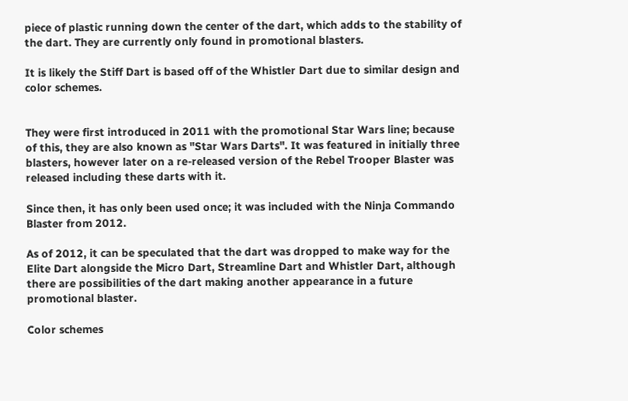piece of plastic running down the center of the dart, which adds to the stability of the dart. They are currently only found in promotional blasters.

It is likely the Stiff Dart is based off of the Whistler Dart due to similar design and color schemes.


They were first introduced in 2011 with the promotional Star Wars line; because of this, they are also known as "Star Wars Darts". It was featured in initially three blasters, however later on a re-released version of the Rebel Trooper Blaster was released including these darts with it.

Since then, it has only been used once; it was included with the Ninja Commando Blaster from 2012.

As of 2012, it can be speculated that the dart was dropped to make way for the Elite Dart alongside the Micro Dart, Streamline Dart and Whistler Dart, although there are possibilities of the dart making another appearance in a future promotional blaster.

Color schemes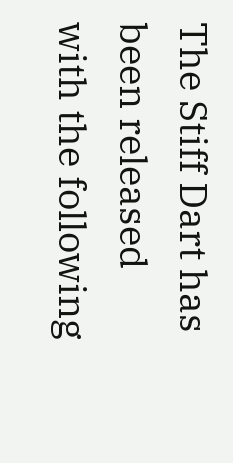The Stiff Dart has been released with the following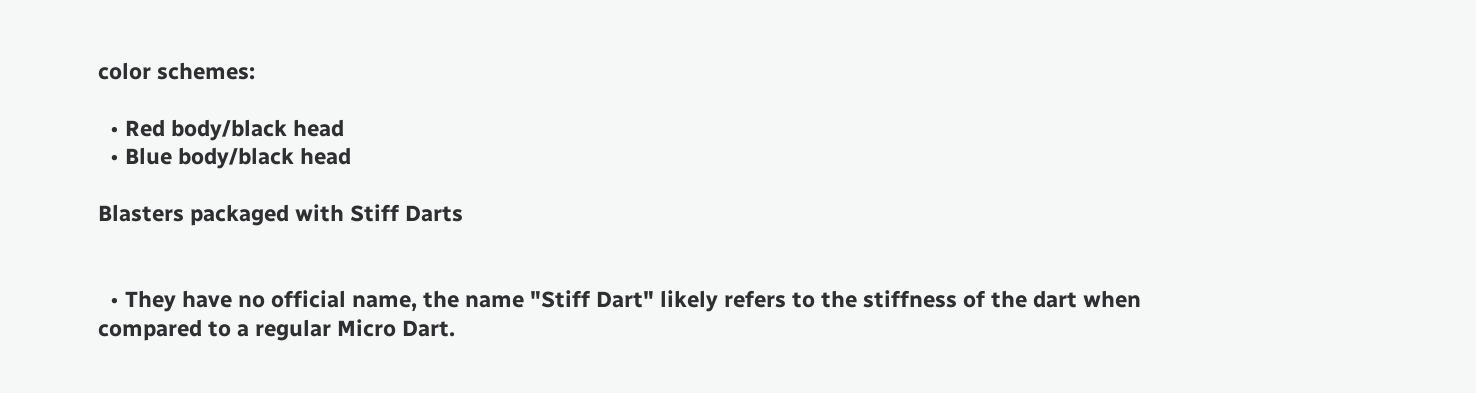color schemes:

  • Red body/black head
  • Blue body/black head

Blasters packaged with Stiff Darts


  • They have no official name, the name "Stiff Dart" likely refers to the stiffness of the dart when compared to a regular Micro Dart.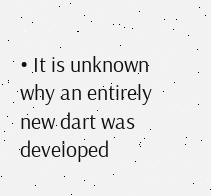• It is unknown why an entirely new dart was developed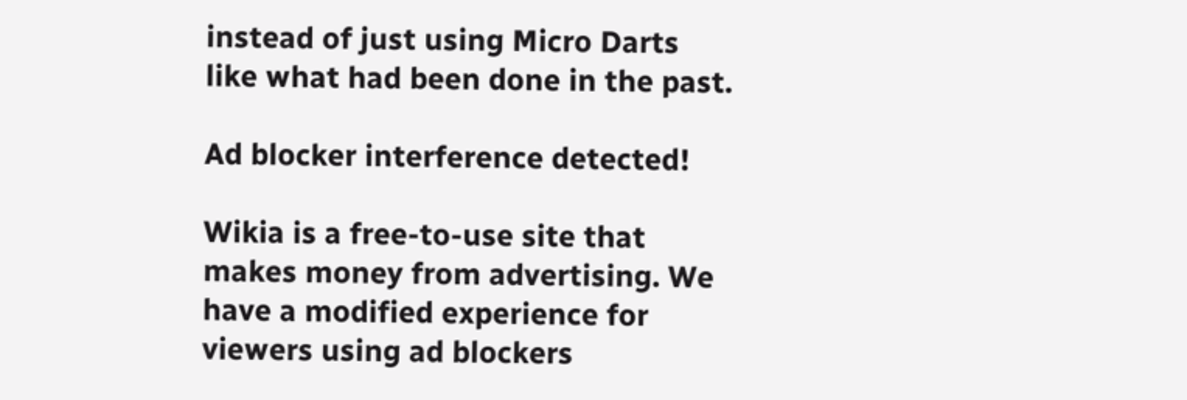instead of just using Micro Darts like what had been done in the past.

Ad blocker interference detected!

Wikia is a free-to-use site that makes money from advertising. We have a modified experience for viewers using ad blockers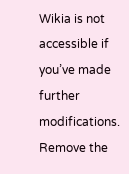Wikia is not accessible if you’ve made further modifications. Remove the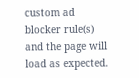custom ad blocker rule(s) and the page will load as expected.